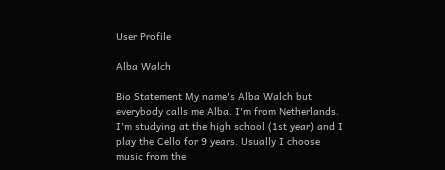User Profile

Alba Walch

Bio Statement My name's Alba Walch but everybody calls me Alba. I'm from Netherlands. I'm studying at the high school (1st year) and I play the Cello for 9 years. Usually I choose music from the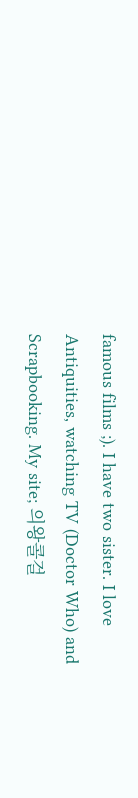famous films ;). I have two sister. I love Antiquities, watching TV (Doctor Who) and Scrapbooking. My site; 의왕콜걸